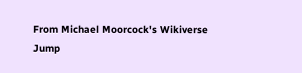From Michael Moorcock's Wikiverse
Jump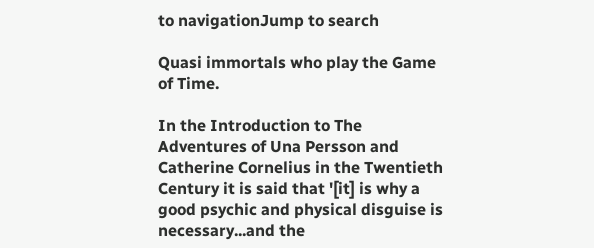to navigationJump to search

Quasi immortals who play the Game of Time.

In the Introduction to The Adventures of Una Persson and Catherine Cornelius in the Twentieth Century it is said that '[it] is why a good psychic and physical disguise is necessary...and the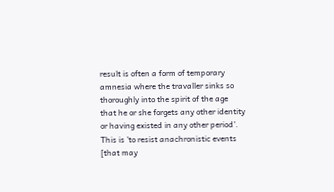result is often a form of temporary amnesia where the travaller sinks so thoroughly into the spirit of the age that he or she forgets any other identity or having existed in any other period'. This is 'to resist anachronistic events [that may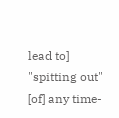lead to] "spitting out" [of] any time-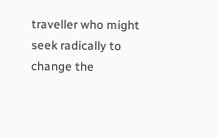traveller who might seek radically to change the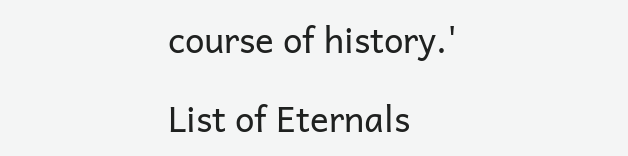course of history.'

List of Eternals